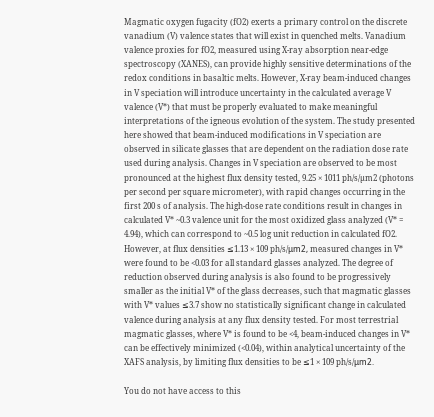Magmatic oxygen fugacity (fO2) exerts a primary control on the discrete vanadium (V) valence states that will exist in quenched melts. Vanadium valence proxies for fO2, measured using X-ray absorption near-edge spectroscopy (XANES), can provide highly sensitive determinations of the redox conditions in basaltic melts. However, X-ray beam-induced changes in V speciation will introduce uncertainty in the calculated average V valence (V*) that must be properly evaluated to make meaningful interpretations of the igneous evolution of the system. The study presented here showed that beam-induced modifications in V speciation are observed in silicate glasses that are dependent on the radiation dose rate used during analysis. Changes in V speciation are observed to be most pronounced at the highest flux density tested, 9.25 × 1011 ph/s/µm2 (photons per second per square micrometer), with rapid changes occurring in the first 200 s of analysis. The high-dose rate conditions result in changes in calculated V* ~0.3 valence unit for the most oxidized glass analyzed (V* = 4.94), which can correspond to ~0.5 log unit reduction in calculated fO2. However, at flux densities ≤1.13 × 109 ph/s/μm2, measured changes in V* were found to be <0.03 for all standard glasses analyzed. The degree of reduction observed during analysis is also found to be progressively smaller as the initial V* of the glass decreases, such that magmatic glasses with V* values ≤3.7 show no statistically significant change in calculated valence during analysis at any flux density tested. For most terrestrial magmatic glasses, where V* is found to be <4, beam-induced changes in V* can be effectively minimized (<0.04), within analytical uncertainty of the XAFS analysis, by limiting flux densities to be ≤1 × 109 ph/s/μm2.

You do not have access to this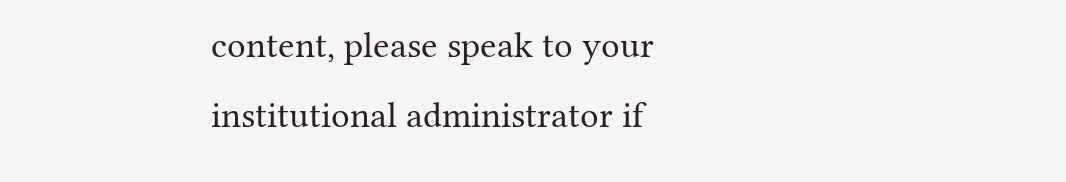content, please speak to your institutional administrator if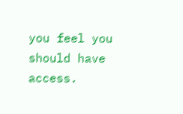you feel you should have access.